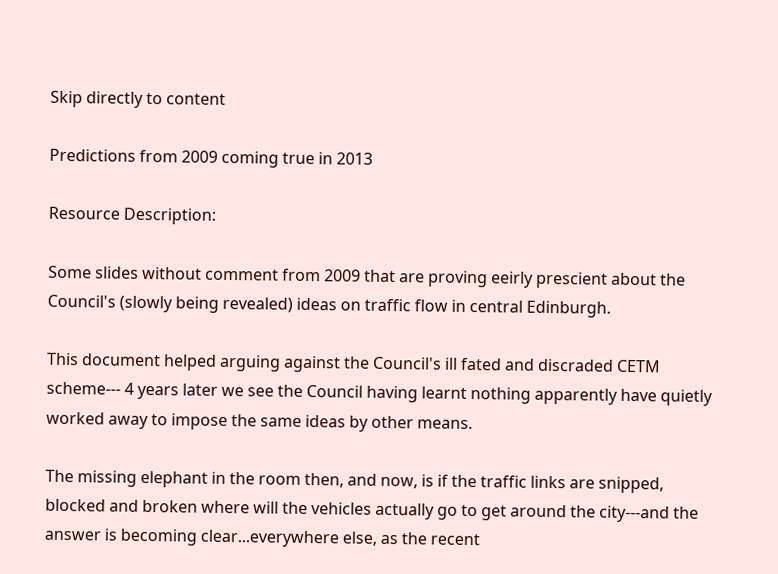Skip directly to content

Predictions from 2009 coming true in 2013

Resource Description:

Some slides without comment from 2009 that are proving eeirly prescient about the Council's (slowly being revealed) ideas on traffic flow in central Edinburgh.

This document helped arguing against the Council's ill fated and discraded CETM scheme--- 4 years later we see the Council having learnt nothing apparently have quietly worked away to impose the same ideas by other means.

The missing elephant in the room then, and now, is if the traffic links are snipped, blocked and broken where will the vehicles actually go to get around the city---and the answer is becoming clear...everywhere else, as the recent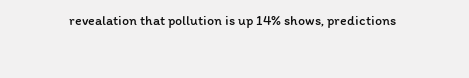revealation that pollution is up 14% shows, predictions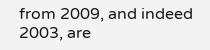from 2009, and indeed 2003, are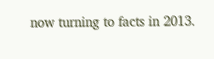now turning to facts in 2013.